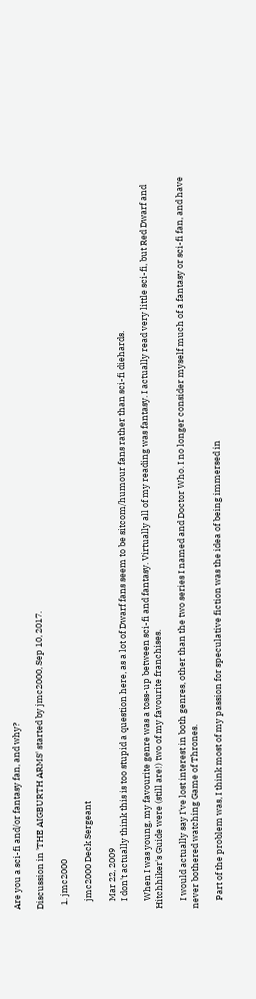Are you a sci-fi and/or fantasy fan, and why?

Discussion in 'THE AIGBURTH ARMS' started by jmc2000, Sep 10, 2017.

  1. jmc2000

    jmc2000 Deck Sergeant

    Mar 22, 2009
    I don't actually think this is too stupid a question here, as a lot of Dwarf fans seem to be sitcom/humour fans rather than sci-fi diehards.

    When I was young, my favourite genre was a toss-up between sci-fi and fantasy. Virtually all of my reading was fantasy. I actually read very little sci-fi, but Red Dwarf and Hitchhiker's Guide were (still are!) two of my favourite franchises.

    I would actually say I've lost interest in both genres, other than the two series I named and Doctor Who. I no longer consider myself much of a fantasy or sci-fi fan, and have never bothered watching Game of Thrones.

    Part of the problem was, I think most of my passion for speculative fiction was the idea of being immersed in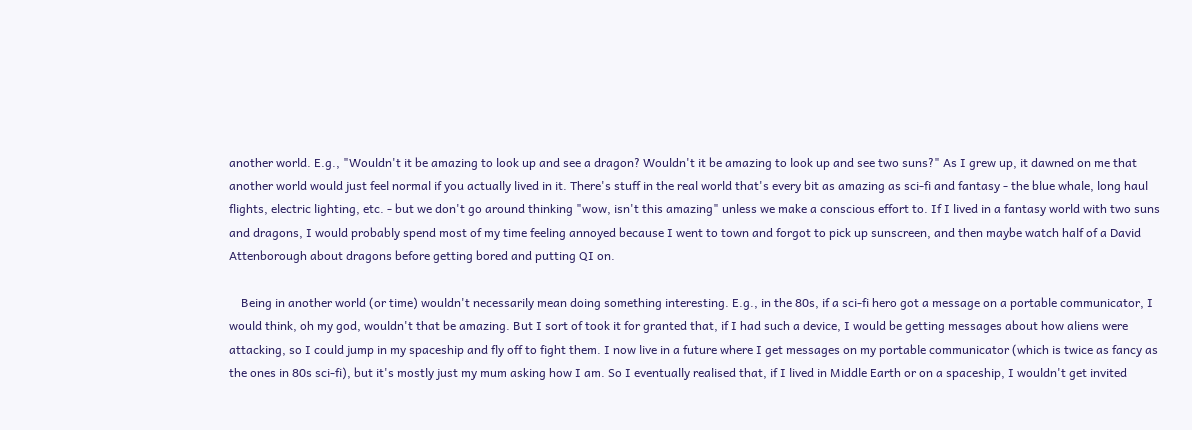another world. E.g., "Wouldn't it be amazing to look up and see a dragon? Wouldn't it be amazing to look up and see two suns?" As I grew up, it dawned on me that another world would just feel normal if you actually lived in it. There's stuff in the real world that's every bit as amazing as sci-fi and fantasy - the blue whale, long haul flights, electric lighting, etc. - but we don't go around thinking "wow, isn't this amazing" unless we make a conscious effort to. If I lived in a fantasy world with two suns and dragons, I would probably spend most of my time feeling annoyed because I went to town and forgot to pick up sunscreen, and then maybe watch half of a David Attenborough about dragons before getting bored and putting QI on.

    Being in another world (or time) wouldn't necessarily mean doing something interesting. E.g., in the 80s, if a sci-fi hero got a message on a portable communicator, I would think, oh my god, wouldn't that be amazing. But I sort of took it for granted that, if I had such a device, I would be getting messages about how aliens were attacking, so I could jump in my spaceship and fly off to fight them. I now live in a future where I get messages on my portable communicator (which is twice as fancy as the ones in 80s sci-fi), but it's mostly just my mum asking how I am. So I eventually realised that, if I lived in Middle Earth or on a spaceship, I wouldn't get invited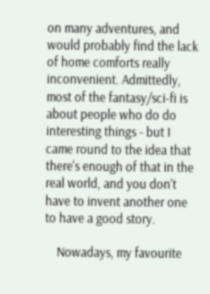on many adventures, and would probably find the lack of home comforts really inconvenient. Admittedly, most of the fantasy/sci-fi is about people who do do interesting things - but I came round to the idea that there's enough of that in the real world, and you don't have to invent another one to have a good story.

    Nowadays, my favourite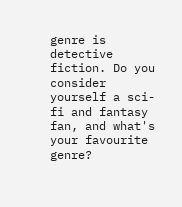genre is detective fiction. Do you consider yourself a sci-fi and fantasy fan, and what's your favourite genre?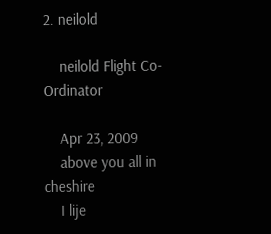2. neilold

    neilold Flight Co-Ordinator

    Apr 23, 2009
    above you all in cheshire
    I lije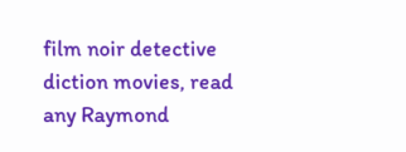film noir detective diction movies, read any Raymond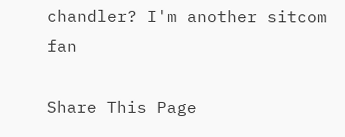chandler? I'm another sitcom fan

Share This Page